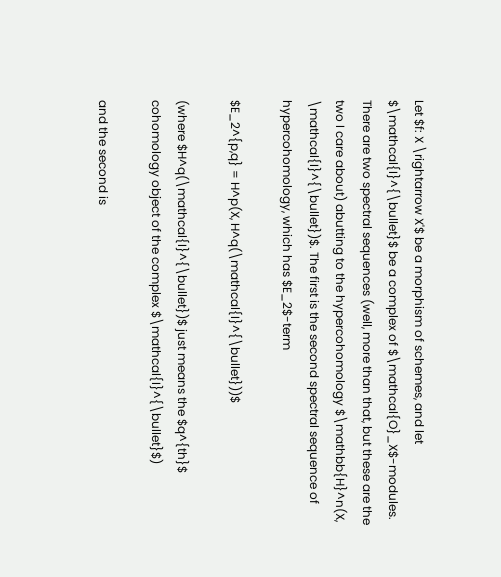Let $f: X \rightarrow X'$ be a morphism of schemes, and let $\mathcal{I}^{\bullet}$ be a complex of $\mathcal{O}_X$-modules. There are two spectral sequences (well, more than that, but these are the two I care about) abutting to the hypercohomology $\mathbb{H}^n(X, \mathcal{I}^{\bullet})$. The first is the second spectral sequence of hypercohomology, which has $E_2$-term

$E_2^{p,q} = H^p(X, H^q(\mathcal{I}^{\bullet}))$

(where $H^q(\mathcal{I}^{\bullet})$ just means the $q^{th}$ cohomology object of the complex $\mathcal{I}^{\bullet}$)

and the second is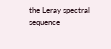the Leray spectral sequence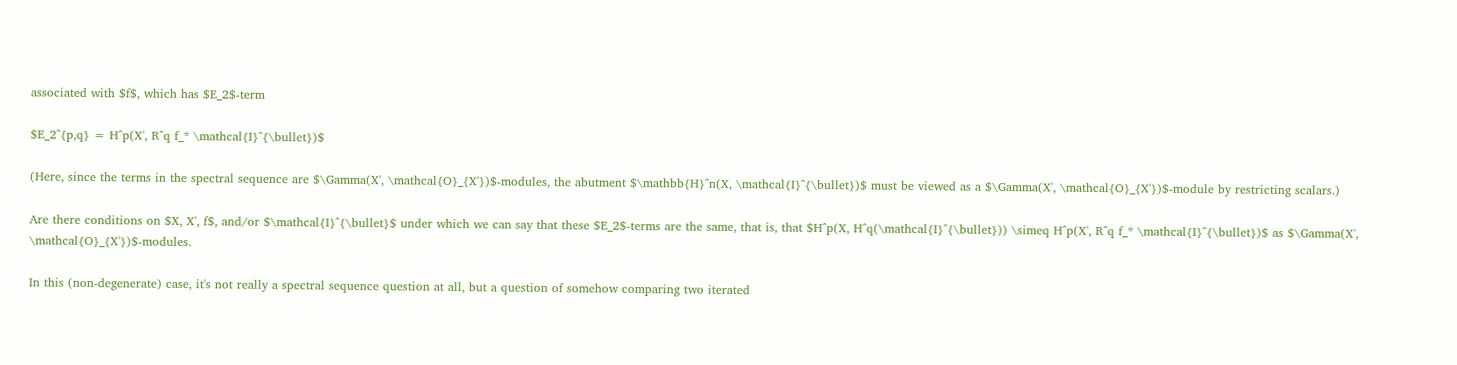associated with $f$, which has $E_2$-term

$E_2^{p,q} = H^p(X', R^q f_* \mathcal{I}^{\bullet})$

(Here, since the terms in the spectral sequence are $\Gamma(X', \mathcal{O}_{X'})$-modules, the abutment $\mathbb{H}^n(X, \mathcal{I}^{\bullet})$ must be viewed as a $\Gamma(X', \mathcal{O}_{X'})$-module by restricting scalars.)

Are there conditions on $X, X', f$, and/or $\mathcal{I}^{\bullet}$ under which we can say that these $E_2$-terms are the same, that is, that $H^p(X, H^q(\mathcal{I}^{\bullet})) \simeq H^p(X', R^q f_* \mathcal{I}^{\bullet})$ as $\Gamma(X', \mathcal{O}_{X'})$-modules.

In this (non-degenerate) case, it's not really a spectral sequence question at all, but a question of somehow comparing two iterated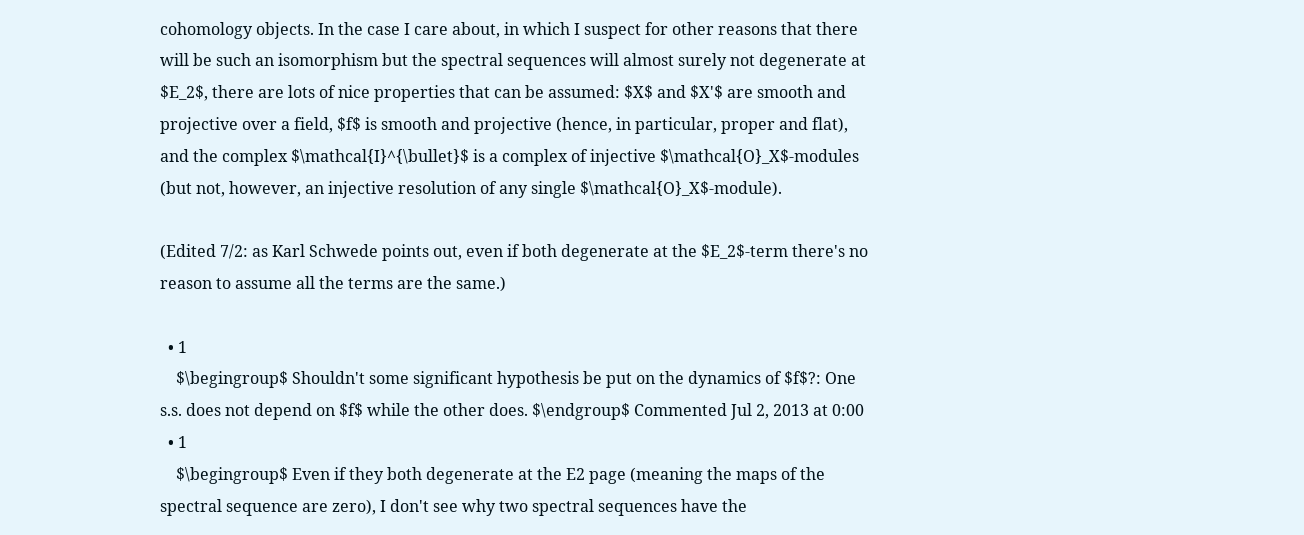cohomology objects. In the case I care about, in which I suspect for other reasons that there will be such an isomorphism but the spectral sequences will almost surely not degenerate at $E_2$, there are lots of nice properties that can be assumed: $X$ and $X'$ are smooth and projective over a field, $f$ is smooth and projective (hence, in particular, proper and flat), and the complex $\mathcal{I}^{\bullet}$ is a complex of injective $\mathcal{O}_X$-modules (but not, however, an injective resolution of any single $\mathcal{O}_X$-module).

(Edited 7/2: as Karl Schwede points out, even if both degenerate at the $E_2$-term there's no reason to assume all the terms are the same.)

  • 1
    $\begingroup$ Shouldn't some significant hypothesis be put on the dynamics of $f$?: One s.s. does not depend on $f$ while the other does. $\endgroup$ Commented Jul 2, 2013 at 0:00
  • 1
    $\begingroup$ Even if they both degenerate at the E2 page (meaning the maps of the spectral sequence are zero), I don't see why two spectral sequences have the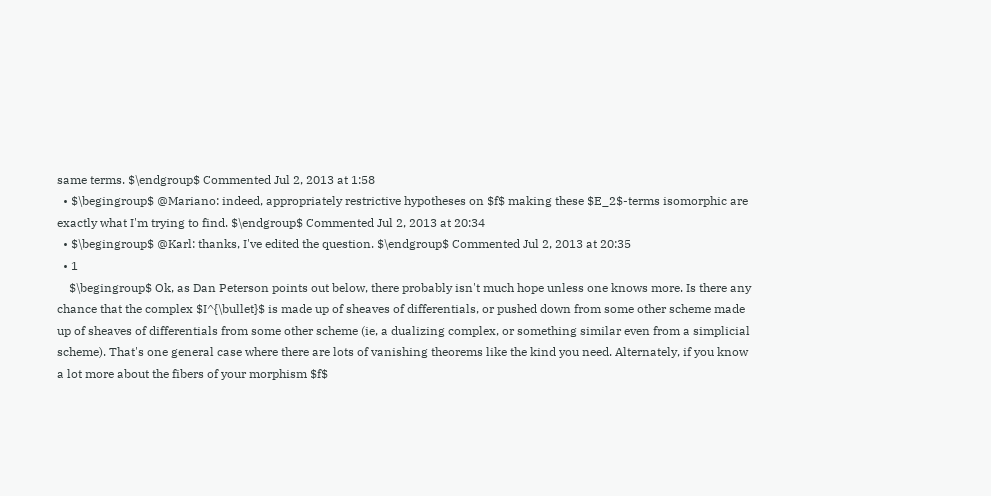same terms. $\endgroup$ Commented Jul 2, 2013 at 1:58
  • $\begingroup$ @Mariano: indeed, appropriately restrictive hypotheses on $f$ making these $E_2$-terms isomorphic are exactly what I'm trying to find. $\endgroup$ Commented Jul 2, 2013 at 20:34
  • $\begingroup$ @Karl: thanks, I've edited the question. $\endgroup$ Commented Jul 2, 2013 at 20:35
  • 1
    $\begingroup$ Ok, as Dan Peterson points out below, there probably isn't much hope unless one knows more. Is there any chance that the complex $I^{\bullet}$ is made up of sheaves of differentials, or pushed down from some other scheme made up of sheaves of differentials from some other scheme (ie, a dualizing complex, or something similar even from a simplicial scheme). That's one general case where there are lots of vanishing theorems like the kind you need. Alternately, if you know a lot more about the fibers of your morphism $f$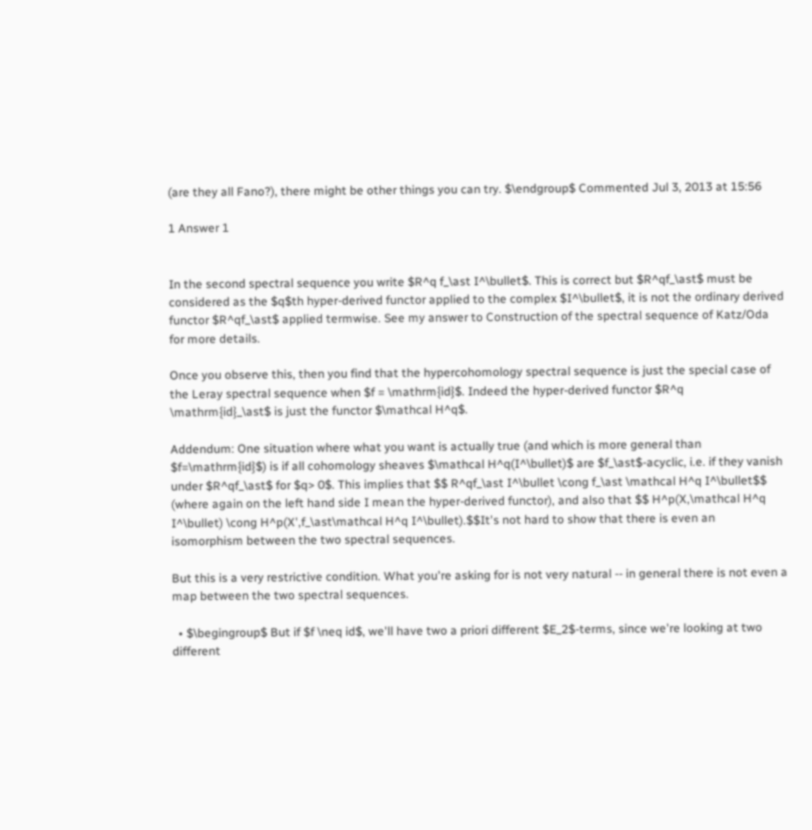(are they all Fano?), there might be other things you can try. $\endgroup$ Commented Jul 3, 2013 at 15:56

1 Answer 1


In the second spectral sequence you write $R^q f_\ast I^\bullet$. This is correct but $R^qf_\ast$ must be considered as the $q$th hyper-derived functor applied to the complex $I^\bullet$, it is not the ordinary derived functor $R^qf_\ast$ applied termwise. See my answer to Construction of the spectral sequence of Katz/Oda for more details.

Once you observe this, then you find that the hypercohomology spectral sequence is just the special case of the Leray spectral sequence when $f = \mathrm{id}$. Indeed the hyper-derived functor $R^q \mathrm{id}_\ast$ is just the functor $\mathcal H^q$.

Addendum: One situation where what you want is actually true (and which is more general than $f=\mathrm{id}$) is if all cohomology sheaves $\mathcal H^q(I^\bullet)$ are $f_\ast$-acyclic, i.e. if they vanish under $R^qf_\ast$ for $q> 0$. This implies that $$ R^qf_\ast I^\bullet \cong f_\ast \mathcal H^q I^\bullet$$ (where again on the left hand side I mean the hyper-derived functor), and also that $$ H^p(X,\mathcal H^q I^\bullet) \cong H^p(X',f_\ast\mathcal H^q I^\bullet).$$It's not hard to show that there is even an isomorphism between the two spectral sequences.

But this is a very restrictive condition. What you're asking for is not very natural -- in general there is not even a map between the two spectral sequences.

  • $\begingroup$ But if $f \neq id$, we'll have two a priori different $E_2$-terms, since we're looking at two different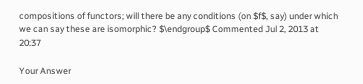compositions of functors; will there be any conditions (on $f$, say) under which we can say these are isomorphic? $\endgroup$ Commented Jul 2, 2013 at 20:37

Your Answer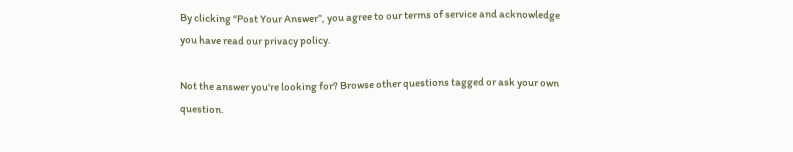By clicking “Post Your Answer”, you agree to our terms of service and acknowledge you have read our privacy policy.

Not the answer you're looking for? Browse other questions tagged or ask your own question.